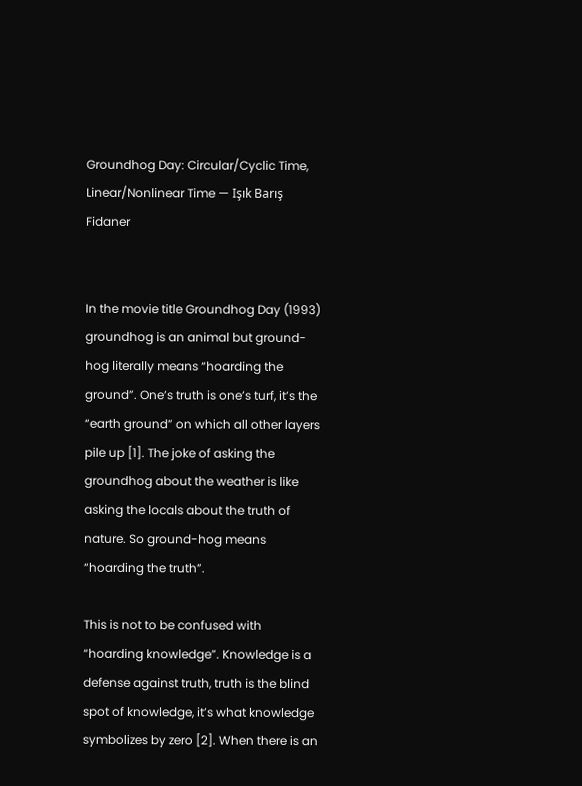Groundhog Day: Circular/Cyclic Time, Linear/Nonlinear Time — Işık Barış Fidaner


In the movie title Groundhog Day (1993) groundhog is an animal but ground-hog literally means “hoarding the ground”. One’s truth is one’s turf, it’s the “earth ground” on which all other layers pile up [1]. The joke of asking the groundhog about the weather is like asking the locals about the truth of nature. So ground-hog means “hoarding the truth”.

This is not to be confused with “hoarding knowledge”. Knowledge is a defense against truth, truth is the blind spot of knowledge, it’s what knowledge symbolizes by zero [2]. When there is an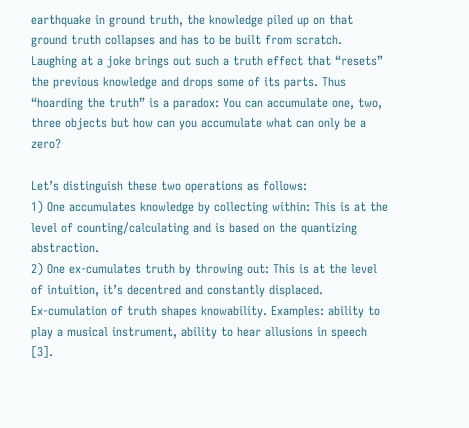earthquake in ground truth, the knowledge piled up on that ground truth collapses and has to be built from scratch. Laughing at a joke brings out such a truth effect that “resets” the previous knowledge and drops some of its parts. Thus “hoarding the truth” is a paradox: You can accumulate one, two, three objects but how can you accumulate what can only be a zero?

Let’s distinguish these two operations as follows:
1) One accumulates knowledge by collecting within: This is at the level of counting/calculating and is based on the quantizing abstraction.
2) One ex-cumulates truth by throwing out: This is at the level of intuition, it’s decentred and constantly displaced.
Ex-cumulation of truth shapes knowability. Examples: ability to play a musical instrument, ability to hear allusions in speech [3].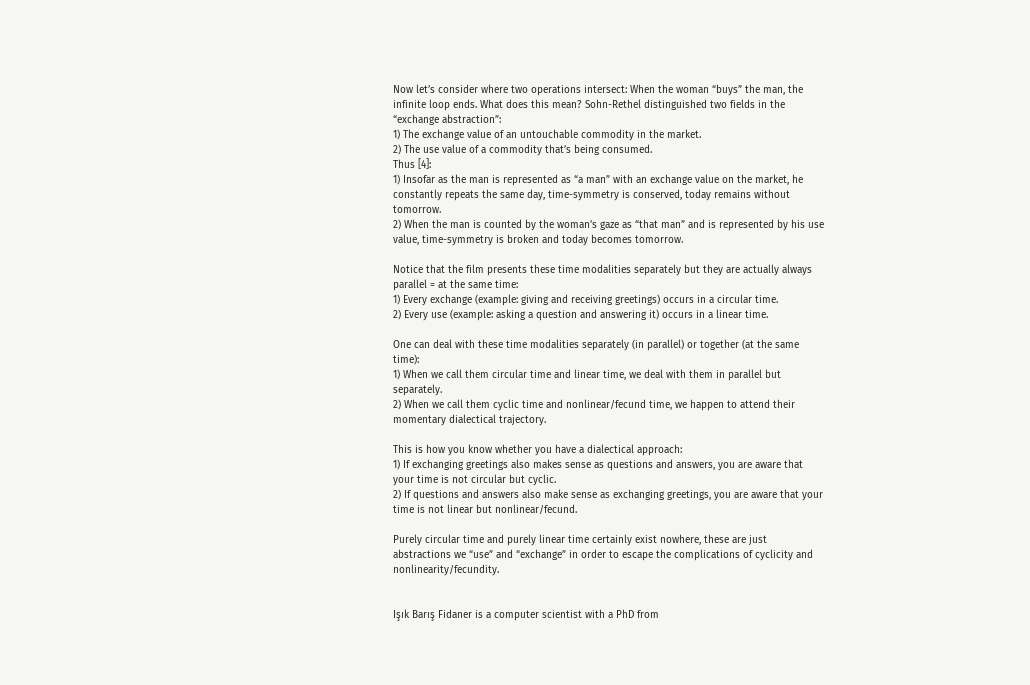Now let’s consider where two operations intersect: When the woman “buys” the man, the infinite loop ends. What does this mean? Sohn-Rethel distinguished two fields in the “exchange abstraction”:
1) The exchange value of an untouchable commodity in the market.
2) The use value of a commodity that’s being consumed.
Thus [4]:
1) Insofar as the man is represented as “a man” with an exchange value on the market, he constantly repeats the same day, time-symmetry is conserved, today remains without tomorrow.
2) When the man is counted by the woman’s gaze as “that man” and is represented by his use value, time-symmetry is broken and today becomes tomorrow.

Notice that the film presents these time modalities separately but they are actually always parallel = at the same time:
1) Every exchange (example: giving and receiving greetings) occurs in a circular time.
2) Every use (example: asking a question and answering it) occurs in a linear time.

One can deal with these time modalities separately (in parallel) or together (at the same time):
1) When we call them circular time and linear time, we deal with them in parallel but separately.
2) When we call them cyclic time and nonlinear/fecund time, we happen to attend their momentary dialectical trajectory.

This is how you know whether you have a dialectical approach:
1) If exchanging greetings also makes sense as questions and answers, you are aware that your time is not circular but cyclic.
2) If questions and answers also make sense as exchanging greetings, you are aware that your time is not linear but nonlinear/fecund.

Purely circular time and purely linear time certainly exist nowhere, these are just abstractions we “use” and “exchange” in order to escape the complications of cyclicity and nonlinearity/fecundity.


Işık Barış Fidaner is a computer scientist with a PhD from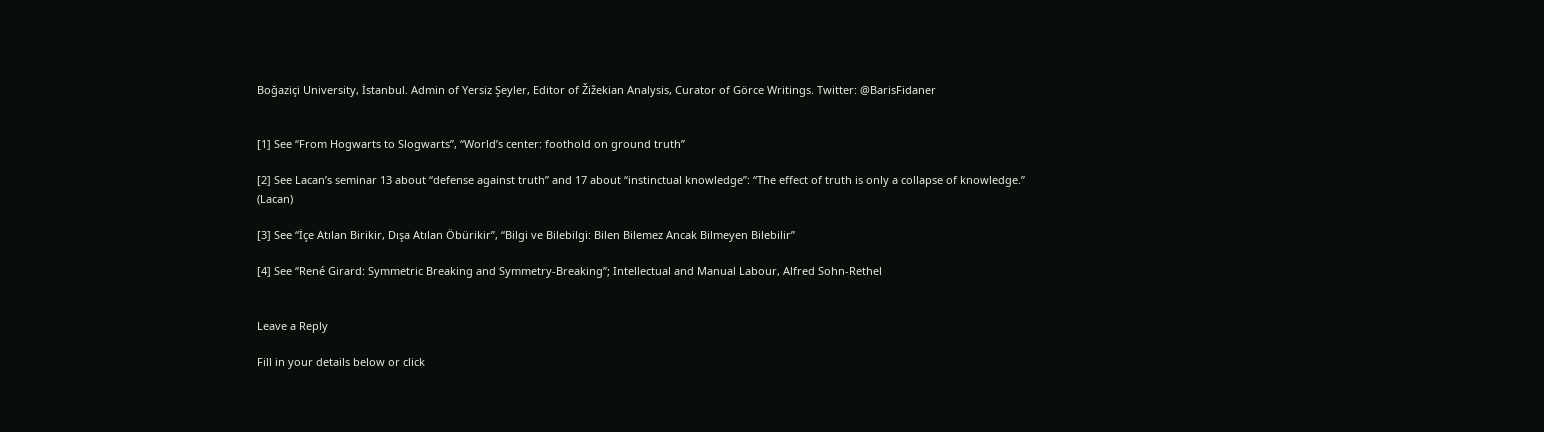Boğaziçi University, İstanbul. Admin of Yersiz Şeyler, Editor of Žižekian Analysis, Curator of Görce Writings. Twitter: @BarisFidaner


[1] See “From Hogwarts to Slogwarts”, “World’s center: foothold on ground truth”

[2] See Lacan’s seminar 13 about “defense against truth” and 17 about “instinctual knowledge”: “The effect of truth is only a collapse of knowledge.” (Lacan)

[3] See “İçe Atılan Birikir, Dışa Atılan Öbürikir”, “Bilgi ve Bilebilgi: Bilen Bilemez Ancak Bilmeyen Bilebilir”

[4] See “René Girard: Symmetric Breaking and Symmetry-Breaking”; Intellectual and Manual Labour, Alfred Sohn-Rethel


Leave a Reply

Fill in your details below or click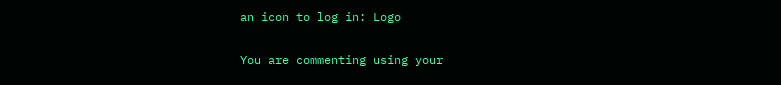an icon to log in: Logo

You are commenting using your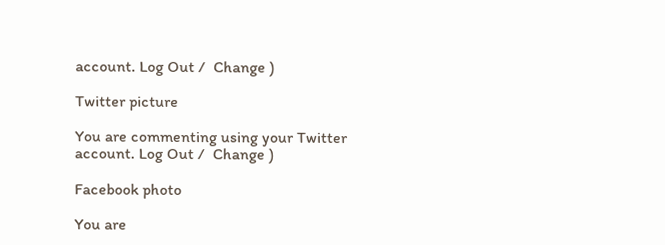account. Log Out /  Change )

Twitter picture

You are commenting using your Twitter account. Log Out /  Change )

Facebook photo

You are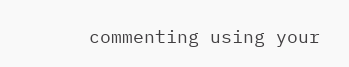commenting using your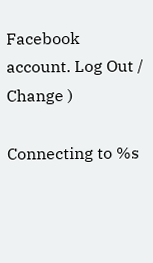Facebook account. Log Out /  Change )

Connecting to %s